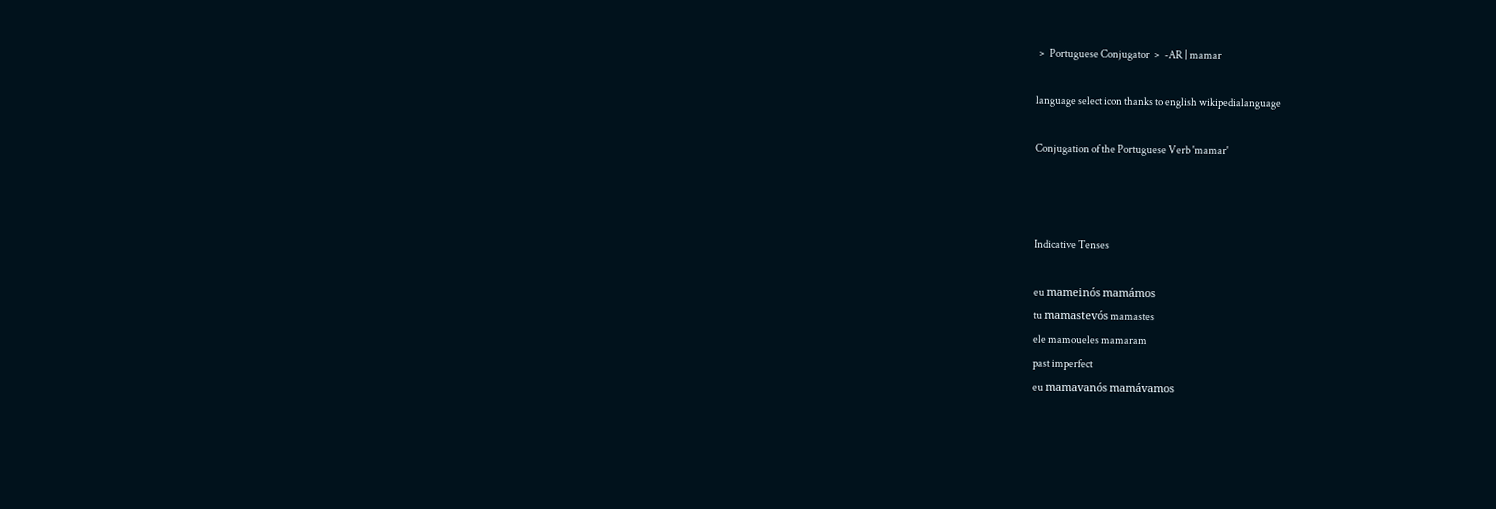﹥ Portuguese Conjugator ﹥ -AR | mamar

language select icon thanks to english wikipedialanguage

Conjugation of the Portuguese Verb 'mamar'



Indicative Tenses

eu mameinós mamámos
tu mamastevós mamastes
ele mamoueles mamaram
past imperfect
eu mamavanós mamávamos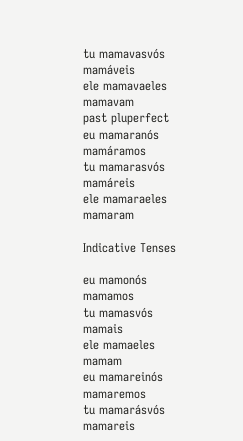tu mamavasvós mamáveis
ele mamavaeles mamavam
past pluperfect
eu mamaranós mamáramos
tu mamarasvós mamáreis
ele mamaraeles mamaram

Indicative Tenses

eu mamonós mamamos
tu mamasvós mamais
ele mamaeles mamam
eu mamareinós mamaremos
tu mamarásvós mamareis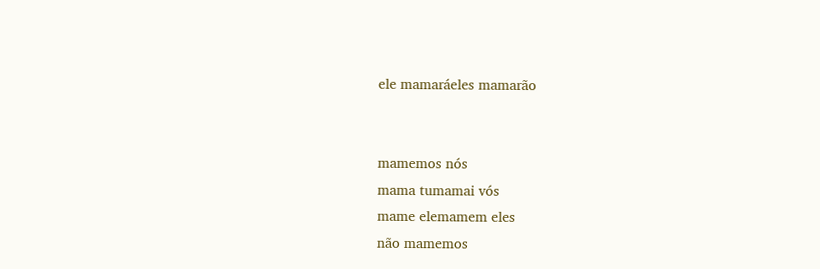ele mamaráeles mamarão


mamemos nós
mama tumamai vós
mame elemamem eles
não mamemos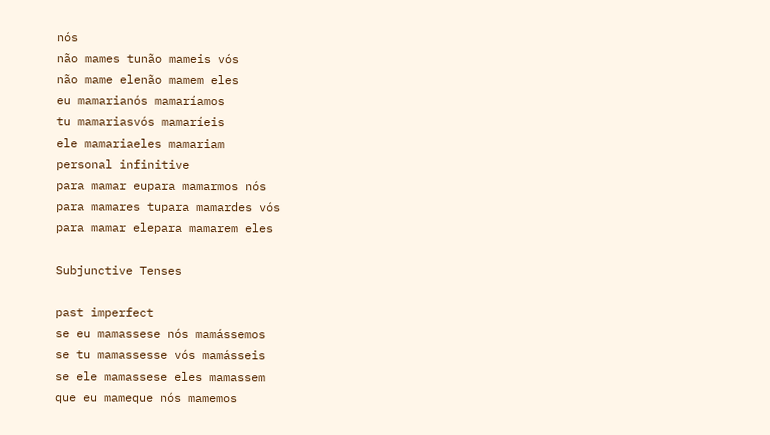nós
não mames tunão mameis vós
não mame elenão mamem eles
eu mamarianós mamaríamos
tu mamariasvós mamaríeis
ele mamariaeles mamariam
personal infinitive
para mamar eupara mamarmos nós
para mamares tupara mamardes vós
para mamar elepara mamarem eles

Subjunctive Tenses

past imperfect
se eu mamassese nós mamássemos
se tu mamassesse vós mamásseis
se ele mamassese eles mamassem
que eu mameque nós mamemos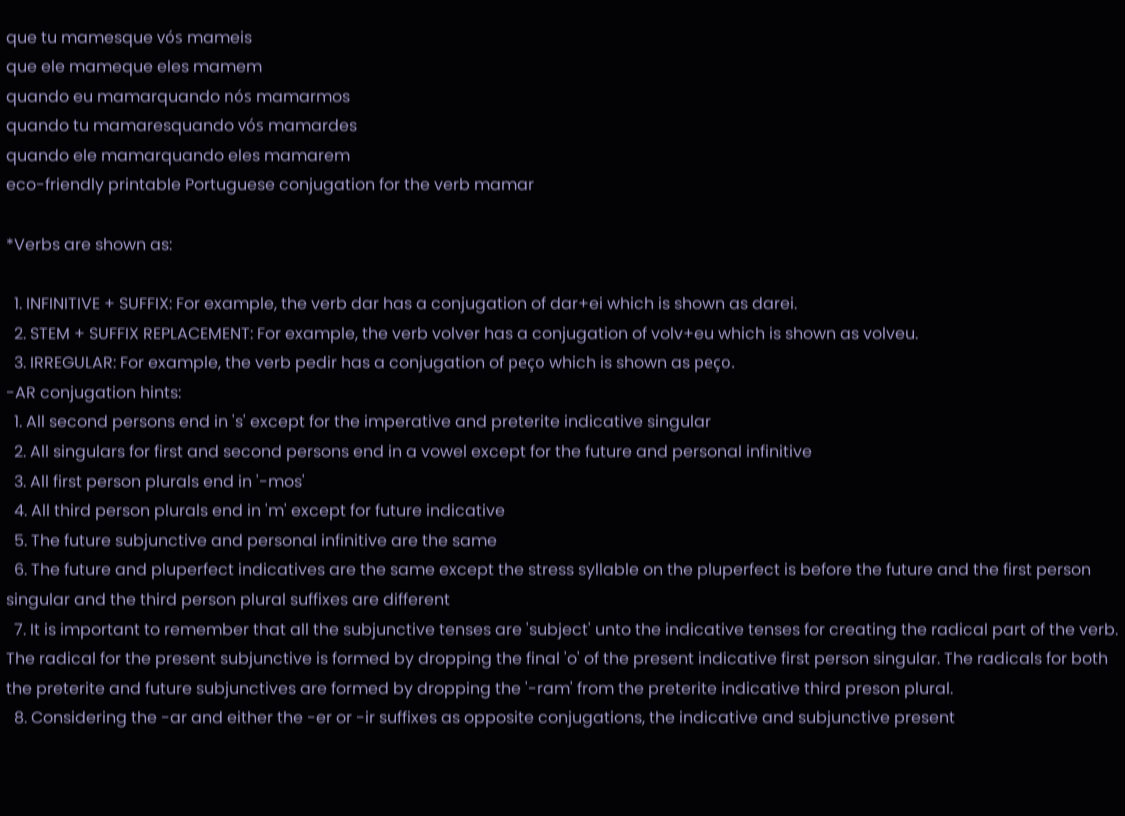que tu mamesque vós mameis
que ele mameque eles mamem
quando eu mamarquando nós mamarmos
quando tu mamaresquando vós mamardes
quando ele mamarquando eles mamarem
eco-friendly printable Portuguese conjugation for the verb mamar

*Verbs are shown as:

  1. INFINITIVE + SUFFIX: For example, the verb dar has a conjugation of dar+ei which is shown as darei.
  2. STEM + SUFFIX REPLACEMENT: For example, the verb volver has a conjugation of volv+eu which is shown as volveu.
  3. IRREGULAR: For example, the verb pedir has a conjugation of peço which is shown as peço.
-AR conjugation hints:
  1. All second persons end in 's' except for the imperative and preterite indicative singular
  2. All singulars for first and second persons end in a vowel except for the future and personal infinitive
  3. All first person plurals end in '-mos'
  4. All third person plurals end in 'm' except for future indicative
  5. The future subjunctive and personal infinitive are the same
  6. The future and pluperfect indicatives are the same except the stress syllable on the pluperfect is before the future and the first person singular and the third person plural suffixes are different
  7. It is important to remember that all the subjunctive tenses are 'subject' unto the indicative tenses for creating the radical part of the verb. The radical for the present subjunctive is formed by dropping the final 'o' of the present indicative first person singular. The radicals for both the preterite and future subjunctives are formed by dropping the '-ram' from the preterite indicative third preson plural.
  8. Considering the -ar and either the -er or -ir suffixes as opposite conjugations, the indicative and subjunctive present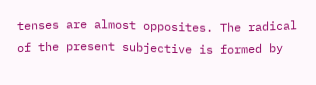tenses are almost opposites. The radical of the present subjective is formed by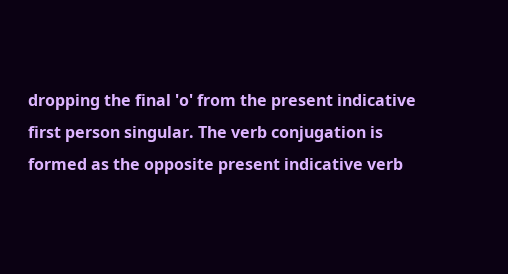dropping the final 'o' from the present indicative first person singular. The verb conjugation is formed as the opposite present indicative verb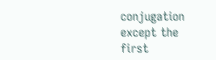conjugation except the first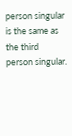person singular is the same as the third person singular.